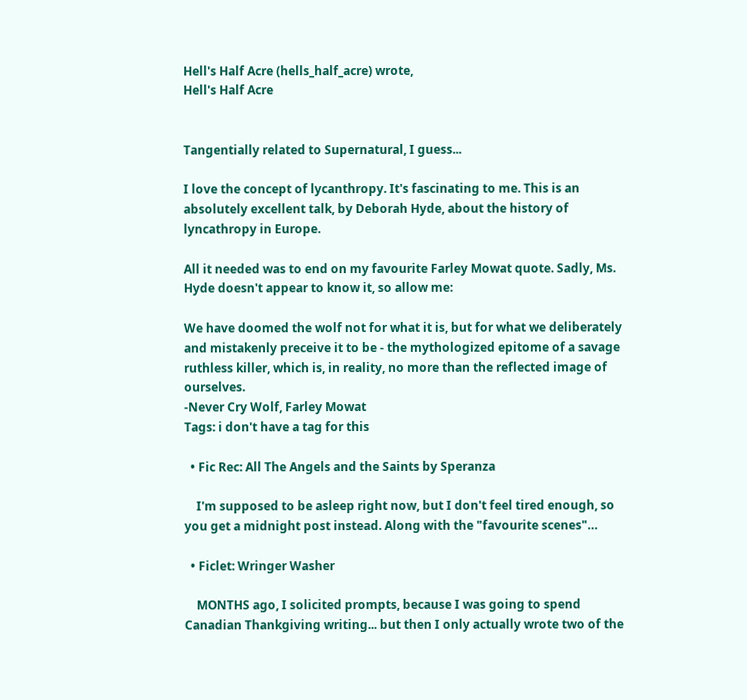Hell's Half Acre (hells_half_acre) wrote,
Hell's Half Acre


Tangentially related to Supernatural, I guess...

I love the concept of lycanthropy. It's fascinating to me. This is an absolutely excellent talk, by Deborah Hyde, about the history of lyncathropy in Europe.

All it needed was to end on my favourite Farley Mowat quote. Sadly, Ms. Hyde doesn't appear to know it, so allow me:

We have doomed the wolf not for what it is, but for what we deliberately and mistakenly preceive it to be - the mythologized epitome of a savage ruthless killer, which is, in reality, no more than the reflected image of ourselves.
-Never Cry Wolf, Farley Mowat
Tags: i don't have a tag for this

  • Fic Rec: All The Angels and the Saints by Speranza

    I'm supposed to be asleep right now, but I don't feel tired enough, so you get a midnight post instead. Along with the "favourite scenes"…

  • Ficlet: Wringer Washer

    MONTHS ago, I solicited prompts, because I was going to spend Canadian Thankgiving writing... but then I only actually wrote two of the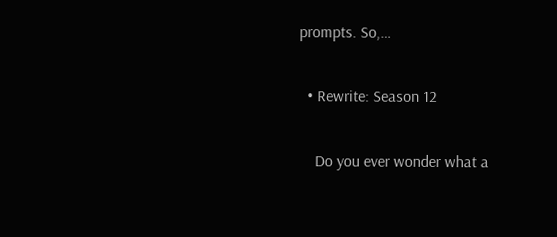prompts. So,…

  • Rewrite: Season 12

    Do you ever wonder what a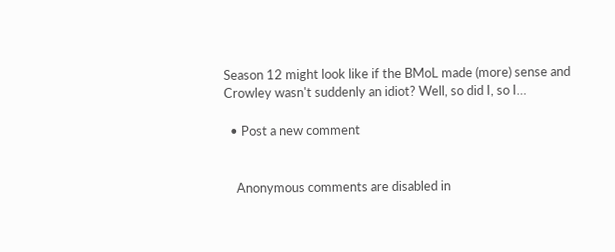Season 12 might look like if the BMoL made (more) sense and Crowley wasn't suddenly an idiot? Well, so did I, so I…

  • Post a new comment


    Anonymous comments are disabled in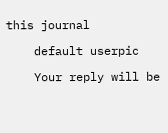this journal

    default userpic

    Your reply will be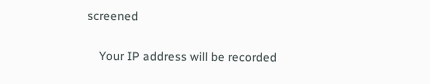screened

    Your IP address will be recorded